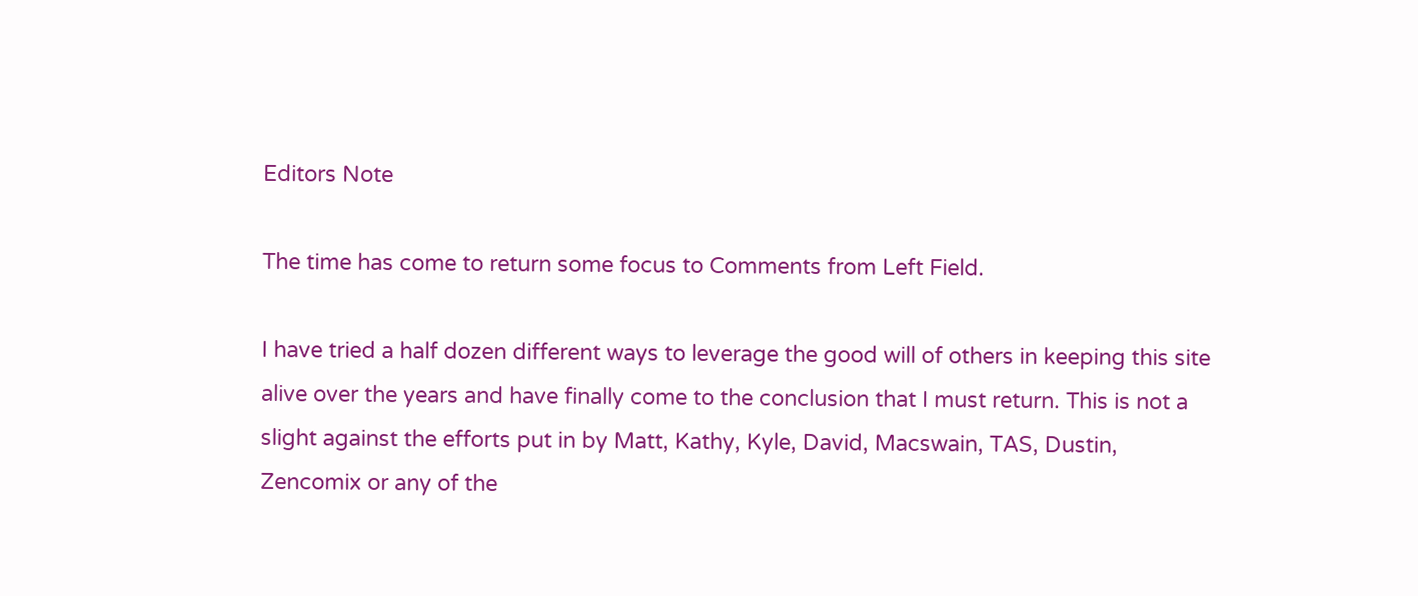Editors Note

The time has come to return some focus to Comments from Left Field.

I have tried a half dozen different ways to leverage the good will of others in keeping this site alive over the years and have finally come to the conclusion that I must return. This is not a slight against the efforts put in by Matt, Kathy, Kyle, David, Macswain, TAS, Dustin, Zencomix or any of the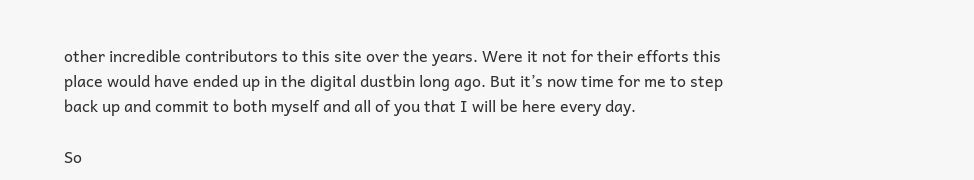other incredible contributors to this site over the years. Were it not for their efforts this place would have ended up in the digital dustbin long ago. But it’s now time for me to step back up and commit to both myself and all of you that I will be here every day.

So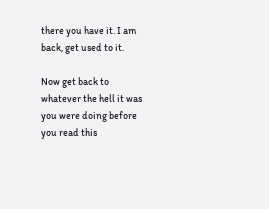there you have it. I am back, get used to it.

Now get back to whatever the hell it was you were doing before you read this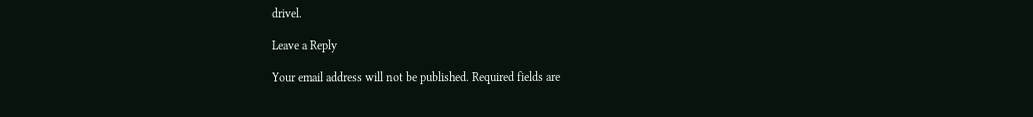drivel.

Leave a Reply

Your email address will not be published. Required fields are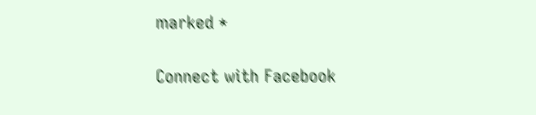marked *

Connect with Facebook